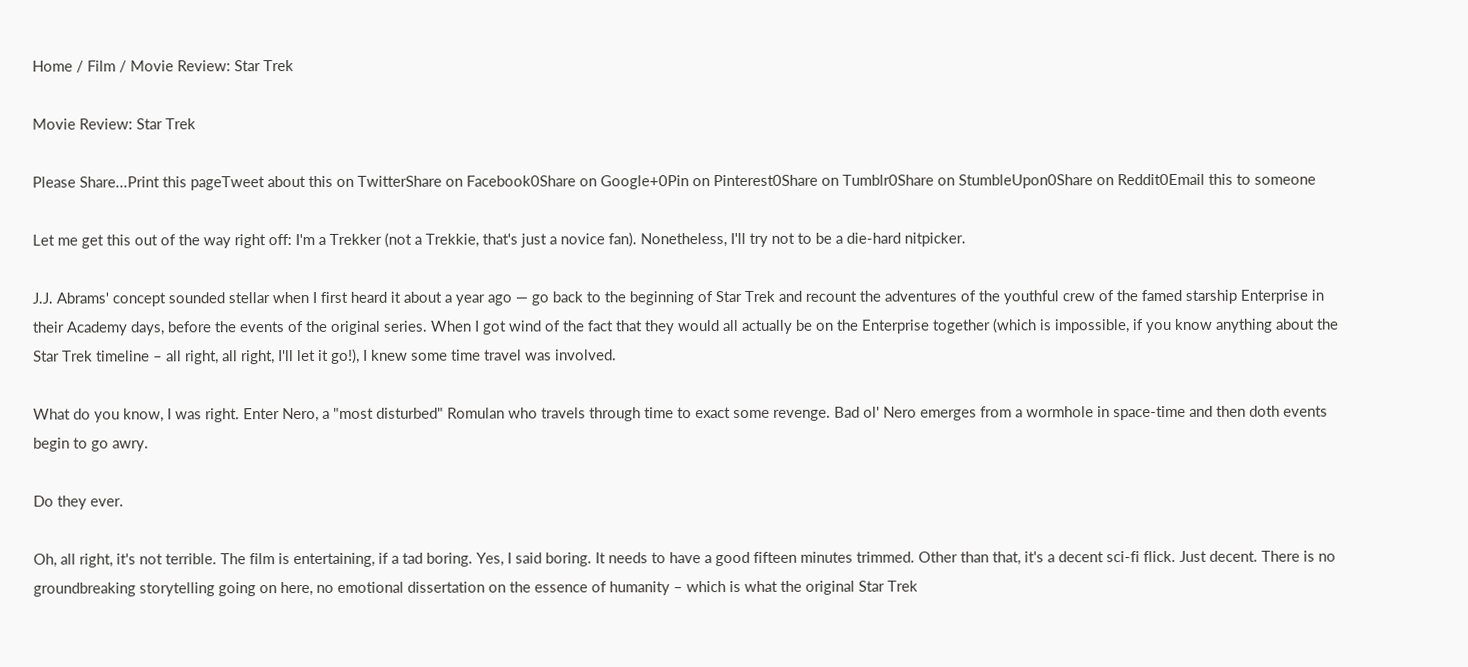Home / Film / Movie Review: Star Trek

Movie Review: Star Trek

Please Share...Print this pageTweet about this on TwitterShare on Facebook0Share on Google+0Pin on Pinterest0Share on Tumblr0Share on StumbleUpon0Share on Reddit0Email this to someone

Let me get this out of the way right off: I'm a Trekker (not a Trekkie, that's just a novice fan). Nonetheless, I'll try not to be a die-hard nitpicker.

J.J. Abrams' concept sounded stellar when I first heard it about a year ago — go back to the beginning of Star Trek and recount the adventures of the youthful crew of the famed starship Enterprise in their Academy days, before the events of the original series. When I got wind of the fact that they would all actually be on the Enterprise together (which is impossible, if you know anything about the Star Trek timeline – all right, all right, I'll let it go!), I knew some time travel was involved.

What do you know, I was right. Enter Nero, a "most disturbed" Romulan who travels through time to exact some revenge. Bad ol' Nero emerges from a wormhole in space-time and then doth events begin to go awry.

Do they ever.

Oh, all right, it's not terrible. The film is entertaining, if a tad boring. Yes, I said boring. It needs to have a good fifteen minutes trimmed. Other than that, it's a decent sci-fi flick. Just decent. There is no groundbreaking storytelling going on here, no emotional dissertation on the essence of humanity – which is what the original Star Trek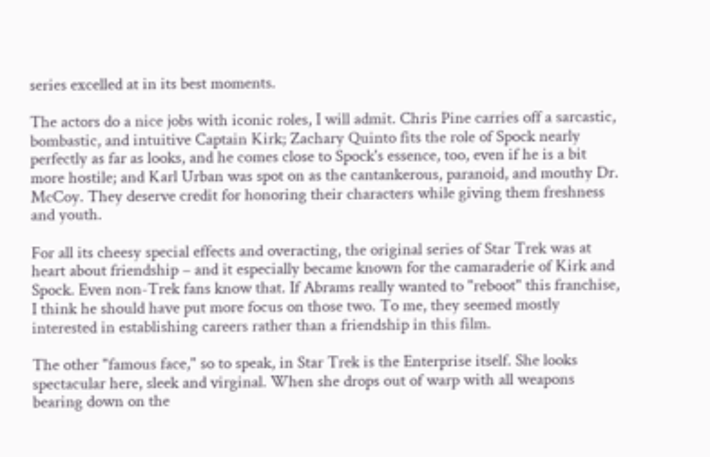series excelled at in its best moments.

The actors do a nice jobs with iconic roles, I will admit. Chris Pine carries off a sarcastic, bombastic, and intuitive Captain Kirk; Zachary Quinto fits the role of Spock nearly perfectly as far as looks, and he comes close to Spock's essence, too, even if he is a bit more hostile; and Karl Urban was spot on as the cantankerous, paranoid, and mouthy Dr. McCoy. They deserve credit for honoring their characters while giving them freshness and youth.

For all its cheesy special effects and overacting, the original series of Star Trek was at heart about friendship – and it especially became known for the camaraderie of Kirk and Spock. Even non-Trek fans know that. If Abrams really wanted to "reboot" this franchise, I think he should have put more focus on those two. To me, they seemed mostly interested in establishing careers rather than a friendship in this film.

The other "famous face," so to speak, in Star Trek is the Enterprise itself. She looks spectacular here, sleek and virginal. When she drops out of warp with all weapons bearing down on the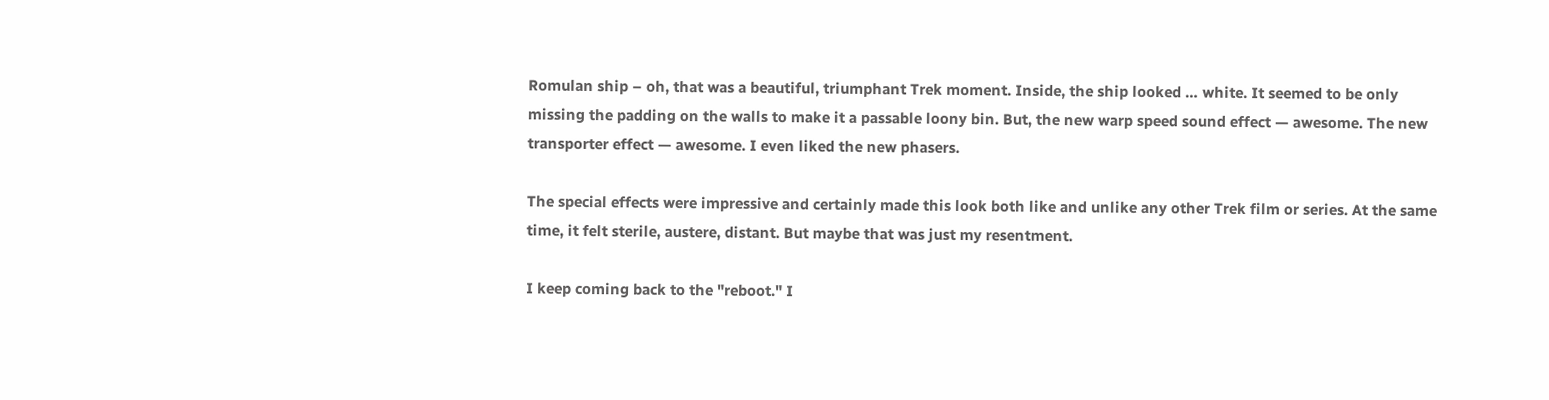Romulan ship – oh, that was a beautiful, triumphant Trek moment. Inside, the ship looked … white. It seemed to be only missing the padding on the walls to make it a passable loony bin. But, the new warp speed sound effect — awesome. The new transporter effect — awesome. I even liked the new phasers.

The special effects were impressive and certainly made this look both like and unlike any other Trek film or series. At the same time, it felt sterile, austere, distant. But maybe that was just my resentment.

I keep coming back to the "reboot." I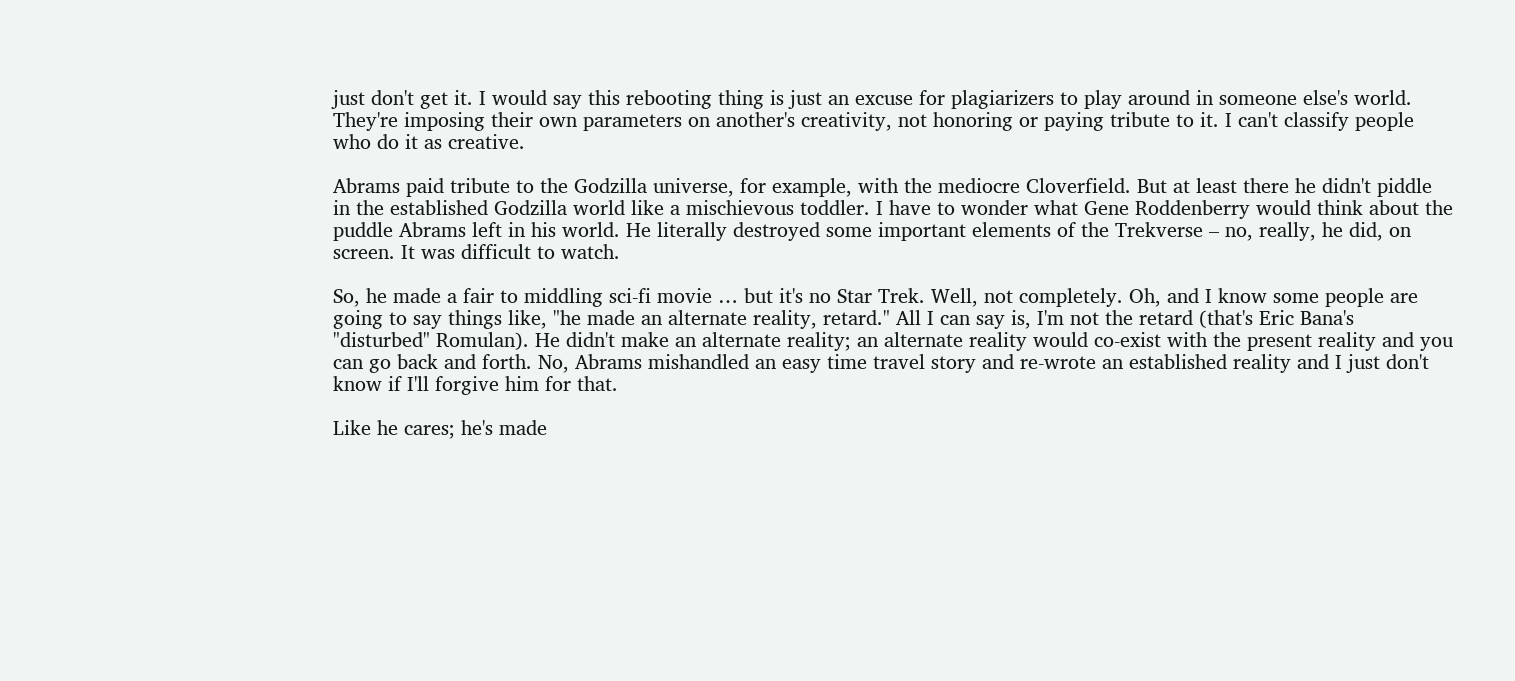just don't get it. I would say this rebooting thing is just an excuse for plagiarizers to play around in someone else's world. They're imposing their own parameters on another's creativity, not honoring or paying tribute to it. I can't classify people who do it as creative.

Abrams paid tribute to the Godzilla universe, for example, with the mediocre Cloverfield. But at least there he didn't piddle in the established Godzilla world like a mischievous toddler. I have to wonder what Gene Roddenberry would think about the puddle Abrams left in his world. He literally destroyed some important elements of the Trekverse – no, really, he did, on screen. It was difficult to watch.

So, he made a fair to middling sci-fi movie … but it's no Star Trek. Well, not completely. Oh, and I know some people are going to say things like, "he made an alternate reality, retard." All I can say is, I'm not the retard (that's Eric Bana's "disturbed" Romulan). He didn't make an alternate reality; an alternate reality would co-exist with the present reality and you can go back and forth. No, Abrams mishandled an easy time travel story and re-wrote an established reality and I just don't know if I'll forgive him for that.

Like he cares; he's made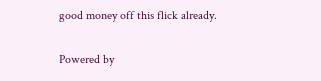good money off this flick already.

Powered by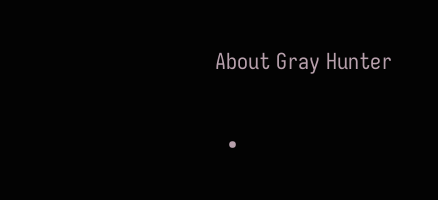About Gray Hunter

  •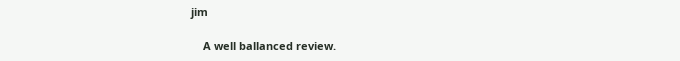jim

    A well ballanced review.